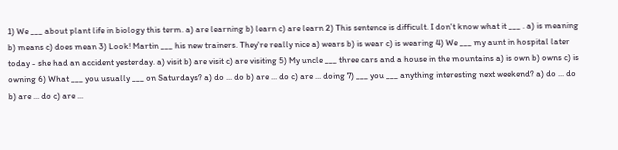1) We ___ about plant life in biology this term. a) are learning b) learn c) are learn 2) This sentence is difficult. I don't know what it ___ . a) is meaning b) means c) does mean 3) Look! Martin ___ his new trainers. They're really nice a) wears b) is wear c) is wearing 4) We ___ my aunt in hospital later today - she had an accident yesterday. a) visit b) are visit c) are visiting 5) My uncle ___ three cars and a house in the mountains a) is own b) owns c) is owning 6) What ___ you usually ___ on Saturdays? a) do ... do b) are ... do c) are ... doing 7) ___ you ___ anything interesting next weekend? a) do ... do b) are ... do c) are ...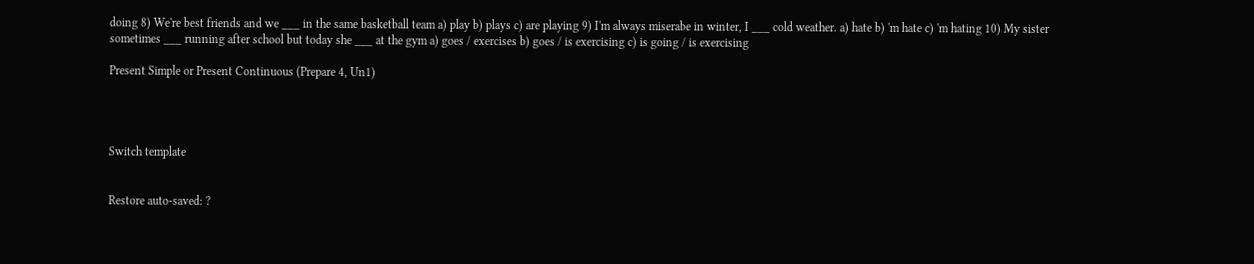doing 8) We're best friends and we ___ in the same basketball team a) play b) plays c) are playing 9) I'm always miserabe in winter, I ___ cold weather. a) hate b) 'm hate c) 'm hating 10) My sister sometimes ___ running after school but today she ___ at the gym a) goes / exercises b) goes / is exercising c) is going / is exercising

Present Simple or Present Continuous (Prepare 4, Un1)




Switch template


Restore auto-saved: ?